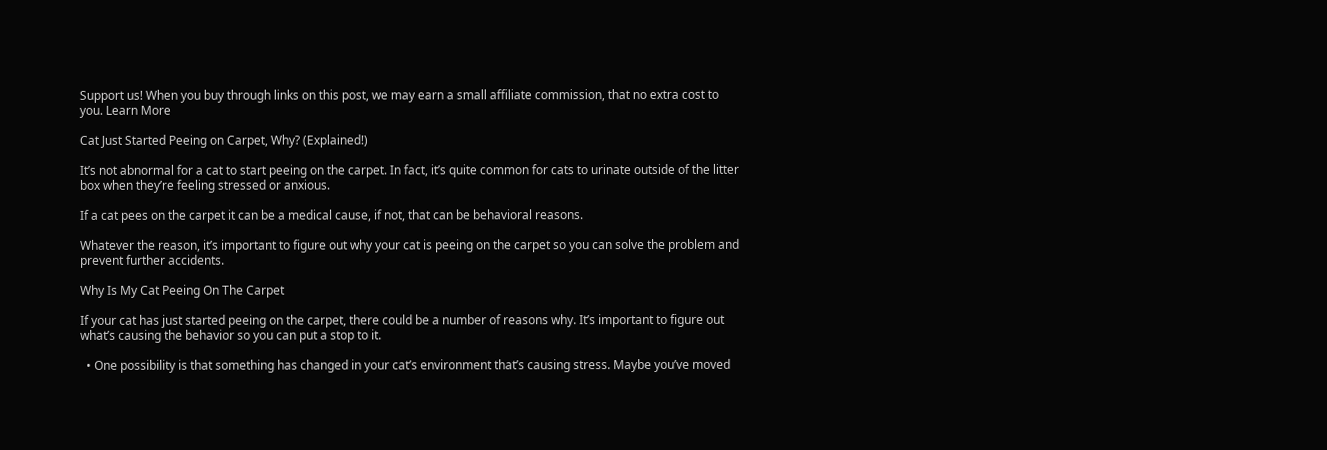Support us! When you buy through links on this post, we may earn a small affiliate commission, that no extra cost to you. Learn More

Cat Just Started Peeing on Carpet, Why? (Explained!)

It’s not abnormal for a cat to start peeing on the carpet. In fact, it’s quite common for cats to urinate outside of the litter box when they’re feeling stressed or anxious.

If a cat pees on the carpet it can be a medical cause, if not, that can be behavioral reasons.

Whatever the reason, it’s important to figure out why your cat is peeing on the carpet so you can solve the problem and prevent further accidents.

Why Is My Cat Peeing On The Carpet

If your cat has just started peeing on the carpet, there could be a number of reasons why. It’s important to figure out what’s causing the behavior so you can put a stop to it.

  • One possibility is that something has changed in your cat’s environment that’s causing stress. Maybe you’ve moved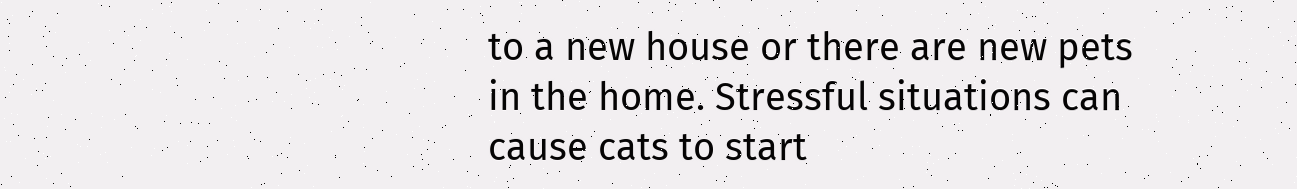to a new house or there are new pets in the home. Stressful situations can cause cats to start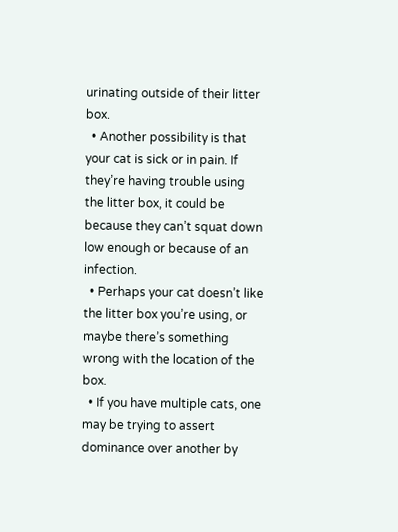urinating outside of their litter box.
  • Another possibility is that your cat is sick or in pain. If they’re having trouble using the litter box, it could be because they can’t squat down low enough or because of an infection.
  • Perhaps your cat doesn’t like the litter box you’re using, or maybe there’s something wrong with the location of the box.
  • If you have multiple cats, one may be trying to assert dominance over another by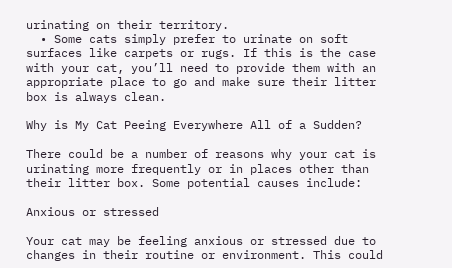urinating on their territory.
  • Some cats simply prefer to urinate on soft surfaces like carpets or rugs. If this is the case with your cat, you’ll need to provide them with an appropriate place to go and make sure their litter box is always clean.

Why is My Cat Peeing Everywhere All of a Sudden?

There could be a number of reasons why your cat is urinating more frequently or in places other than their litter box. Some potential causes include:

Anxious or stressed

Your cat may be feeling anxious or stressed due to changes in their routine or environment. This could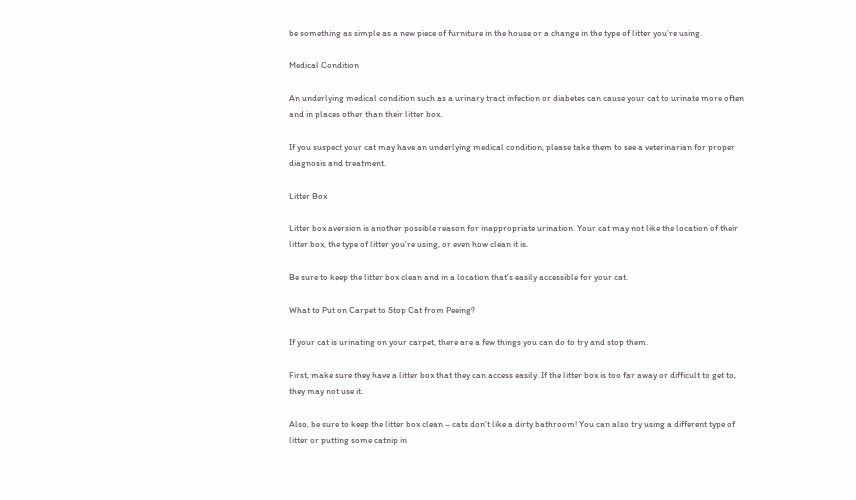be something as simple as a new piece of furniture in the house or a change in the type of litter you’re using.

Medical Condition

An underlying medical condition such as a urinary tract infection or diabetes can cause your cat to urinate more often and in places other than their litter box.

If you suspect your cat may have an underlying medical condition, please take them to see a veterinarian for proper diagnosis and treatment.

Litter Box

Litter box aversion is another possible reason for inappropriate urination. Your cat may not like the location of their litter box, the type of litter you’re using, or even how clean it is.

Be sure to keep the litter box clean and in a location that’s easily accessible for your cat.

What to Put on Carpet to Stop Cat from Peeing?

If your cat is urinating on your carpet, there are a few things you can do to try and stop them.

First, make sure they have a litter box that they can access easily. If the litter box is too far away or difficult to get to, they may not use it.

Also, be sure to keep the litter box clean – cats don’t like a dirty bathroom! You can also try using a different type of litter or putting some catnip in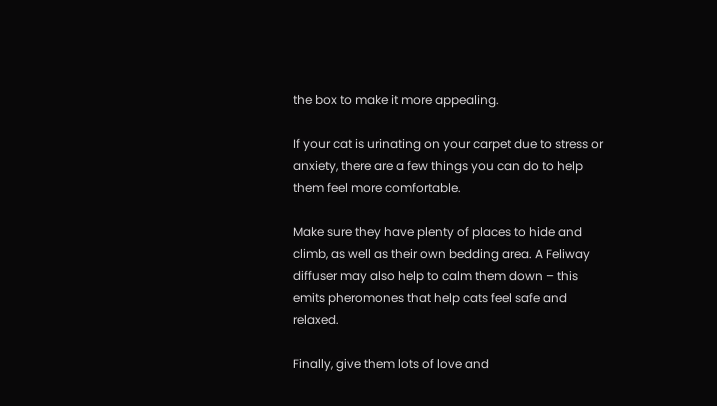the box to make it more appealing.

If your cat is urinating on your carpet due to stress or anxiety, there are a few things you can do to help them feel more comfortable.

Make sure they have plenty of places to hide and climb, as well as their own bedding area. A Feliway diffuser may also help to calm them down – this emits pheromones that help cats feel safe and relaxed.

Finally, give them lots of love and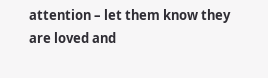attention – let them know they are loved and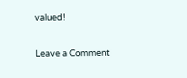valued!

Leave a Comment